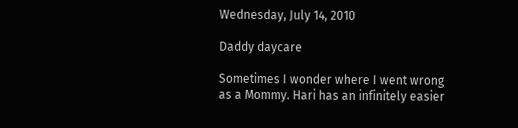Wednesday, July 14, 2010

Daddy daycare

Sometimes I wonder where I went wrong as a Mommy. Hari has an infinitely easier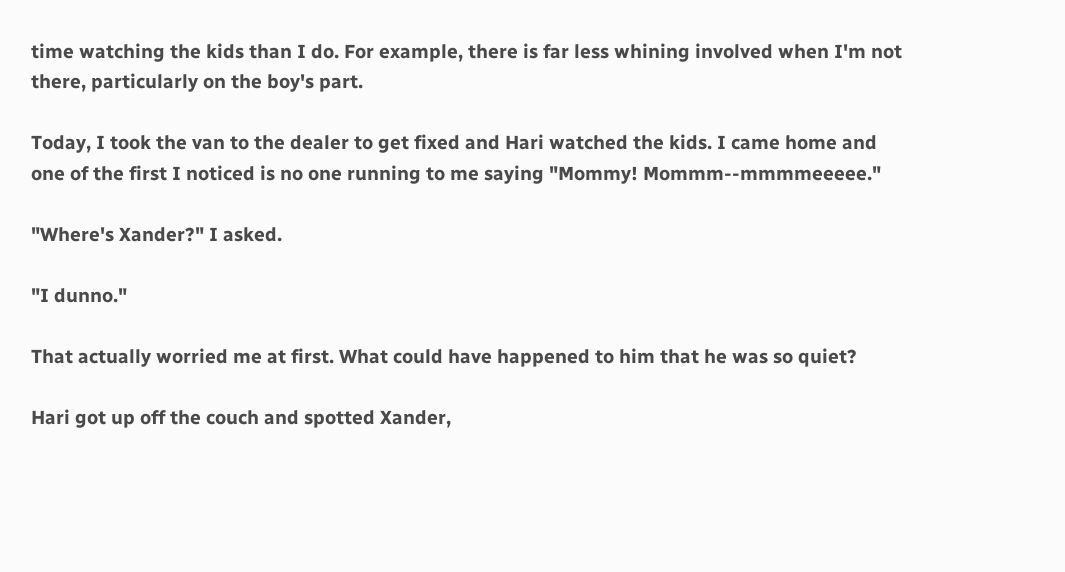time watching the kids than I do. For example, there is far less whining involved when I'm not there, particularly on the boy's part.

Today, I took the van to the dealer to get fixed and Hari watched the kids. I came home and one of the first I noticed is no one running to me saying "Mommy! Mommm--mmmmeeeee."

"Where's Xander?" I asked.

"I dunno."

That actually worried me at first. What could have happened to him that he was so quiet?

Hari got up off the couch and spotted Xander,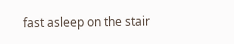fast asleep on the stair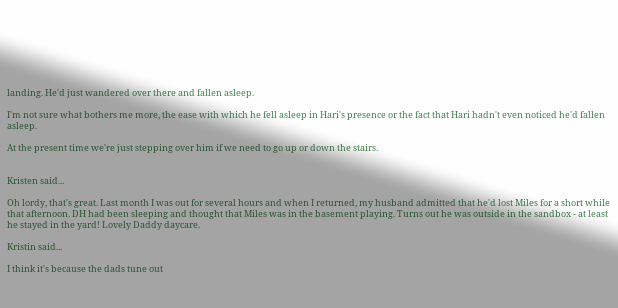landing. He'd just wandered over there and fallen asleep.

I'm not sure what bothers me more, the ease with which he fell asleep in Hari's presence or the fact that Hari hadn't even noticed he'd fallen asleep.

At the present time we're just stepping over him if we need to go up or down the stairs.


Kristen said...

Oh lordy, that's great. Last month I was out for several hours and when I returned, my husband admitted that he'd lost Miles for a short while that afternoon. DH had been sleeping and thought that Miles was in the basement playing. Turns out he was outside in the sandbox - at least he stayed in the yard! Lovely Daddy daycare.

Kristin said...

I think it's because the dads tune out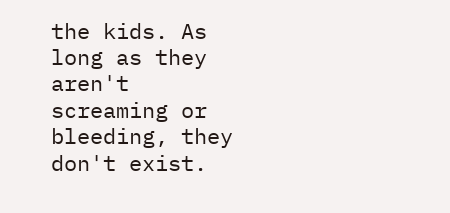the kids. As long as they aren't screaming or bleeding, they don't exist.